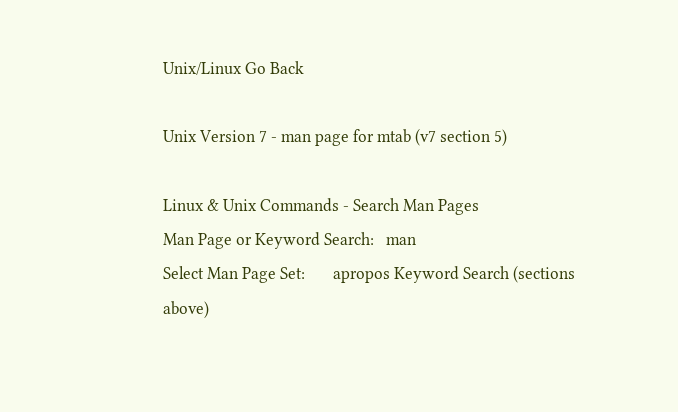Unix/Linux Go Back

Unix Version 7 - man page for mtab (v7 section 5)

Linux & Unix Commands - Search Man Pages
Man Page or Keyword Search:   man
Select Man Page Set:       apropos Keyword Search (sections above)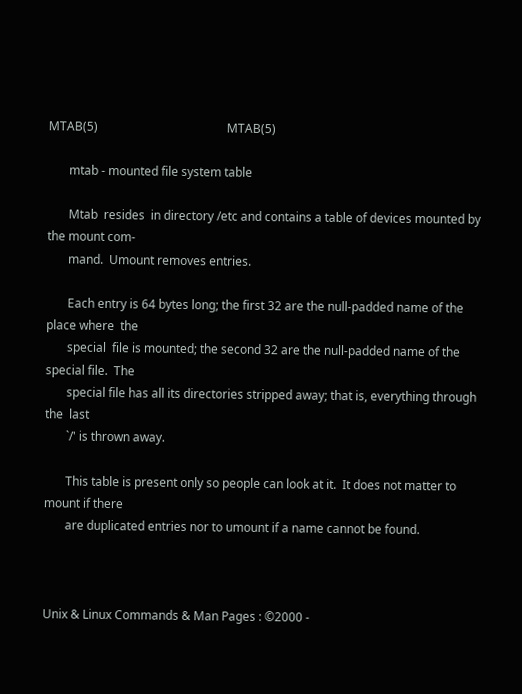MTAB(5)                                           MTAB(5)

       mtab - mounted file system table

       Mtab  resides  in directory /etc and contains a table of devices mounted by the mount com-
       mand.  Umount removes entries.

       Each entry is 64 bytes long; the first 32 are the null-padded name of the place where  the
       special  file is mounted; the second 32 are the null-padded name of the special file.  The
       special file has all its directories stripped away; that is, everything through  the  last
       `/' is thrown away.

       This table is present only so people can look at it.  It does not matter to mount if there
       are duplicated entries nor to umount if a name cannot be found.



Unix & Linux Commands & Man Pages : ©2000 -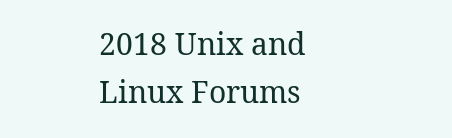2018 Unix and Linux Forums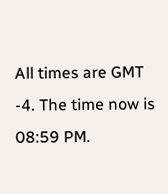All times are GMT -4. The time now is 08:59 PM.